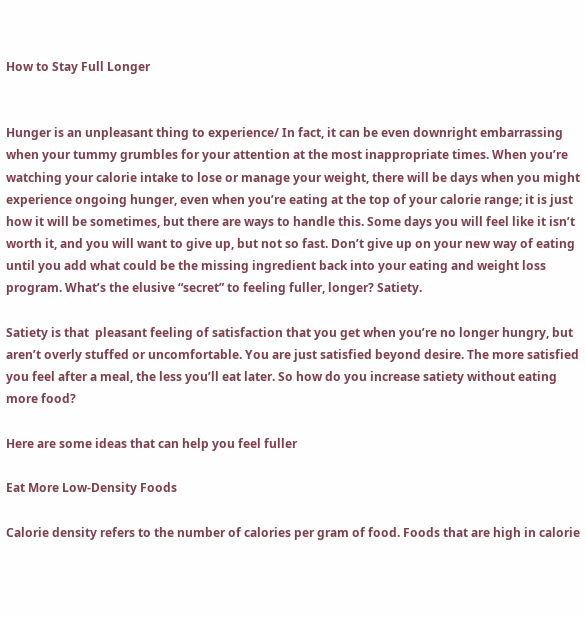How to Stay Full Longer


Hunger is an unpleasant thing to experience/ In fact, it can be even downright embarrassing when your tummy grumbles for your attention at the most inappropriate times. When you’re watching your calorie intake to lose or manage your weight, there will be days when you might experience ongoing hunger, even when you’re eating at the top of your calorie range; it is just how it will be sometimes, but there are ways to handle this. Some days you will feel like it isn’t worth it, and you will want to give up, but not so fast. Don’t give up on your new way of eating until you add what could be the missing ingredient back into your eating and weight loss program. What’s the elusive “secret” to feeling fuller, longer? Satiety.

Satiety is that  pleasant feeling of satisfaction that you get when you’re no longer hungry, but aren’t overly stuffed or uncomfortable. You are just satisfied beyond desire. The more satisfied you feel after a meal, the less you’ll eat later. So how do you increase satiety without eating more food?

Here are some ideas that can help you feel fuller

Eat More Low-Density Foods

Calorie density refers to the number of calories per gram of food. Foods that are high in calorie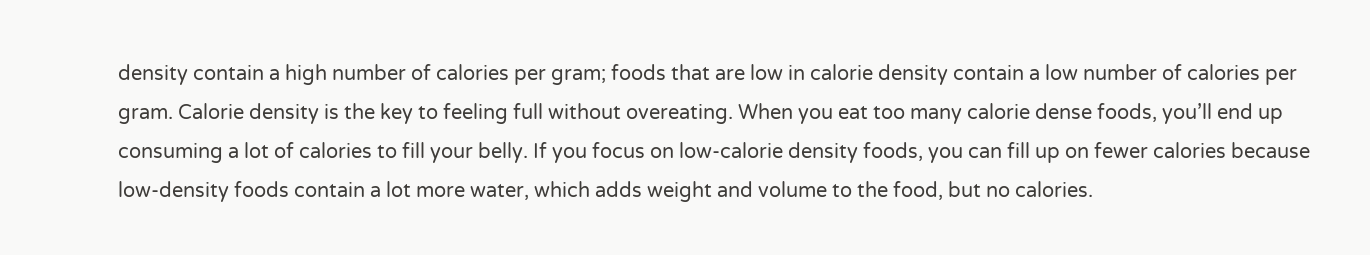density contain a high number of calories per gram; foods that are low in calorie density contain a low number of calories per gram. Calorie density is the key to feeling full without overeating. When you eat too many calorie dense foods, you’ll end up consuming a lot of calories to fill your belly. If you focus on low-calorie density foods, you can fill up on fewer calories because low-density foods contain a lot more water, which adds weight and volume to the food, but no calories.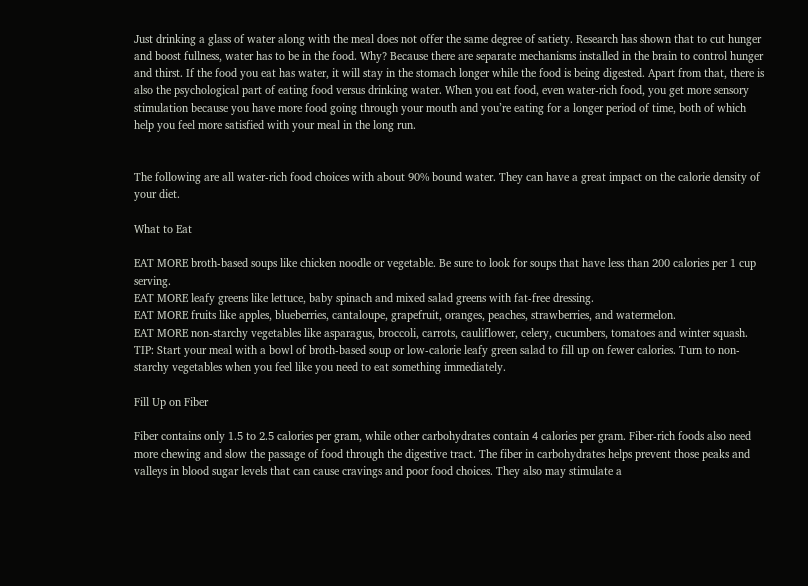Just drinking a glass of water along with the meal does not offer the same degree of satiety. Research has shown that to cut hunger and boost fullness, water has to be in the food. Why? Because there are separate mechanisms installed in the brain to control hunger and thirst. If the food you eat has water, it will stay in the stomach longer while the food is being digested. Apart from that, there is also the psychological part of eating food versus drinking water. When you eat food, even water-rich food, you get more sensory stimulation because you have more food going through your mouth and you’re eating for a longer period of time, both of which help you feel more satisfied with your meal in the long run.


The following are all water-rich food choices with about 90% bound water. They can have a great impact on the calorie density of your diet.

What to Eat

EAT MORE broth-based soups like chicken noodle or vegetable. Be sure to look for soups that have less than 200 calories per 1 cup serving.
EAT MORE leafy greens like lettuce, baby spinach and mixed salad greens with fat-free dressing.
EAT MORE fruits like apples, blueberries, cantaloupe, grapefruit, oranges, peaches, strawberries, and watermelon.
EAT MORE non-starchy vegetables like asparagus, broccoli, carrots, cauliflower, celery, cucumbers, tomatoes and winter squash.
TIP: Start your meal with a bowl of broth-based soup or low-calorie leafy green salad to fill up on fewer calories. Turn to non-starchy vegetables when you feel like you need to eat something immediately.

Fill Up on Fiber

Fiber contains only 1.5 to 2.5 calories per gram, while other carbohydrates contain 4 calories per gram. Fiber-rich foods also need more chewing and slow the passage of food through the digestive tract. The fiber in carbohydrates helps prevent those peaks and valleys in blood sugar levels that can cause cravings and poor food choices. They also may stimulate a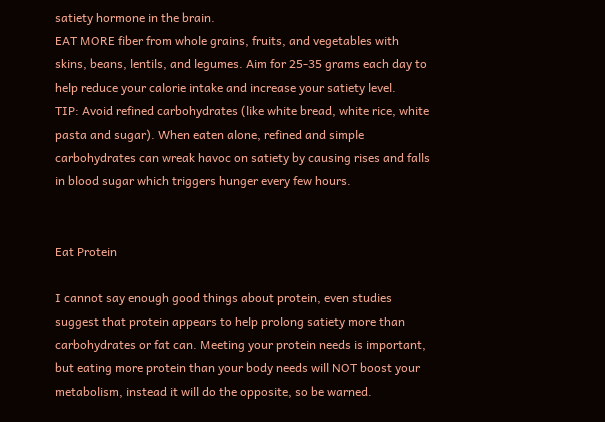satiety hormone in the brain.
EAT MORE fiber from whole grains, fruits, and vegetables with skins, beans, lentils, and legumes. Aim for 25-35 grams each day to help reduce your calorie intake and increase your satiety level.
TIP: Avoid refined carbohydrates (like white bread, white rice, white pasta and sugar). When eaten alone, refined and simple carbohydrates can wreak havoc on satiety by causing rises and falls in blood sugar which triggers hunger every few hours.


Eat Protein

I cannot say enough good things about protein, even studies suggest that protein appears to help prolong satiety more than carbohydrates or fat can. Meeting your protein needs is important, but eating more protein than your body needs will NOT boost your metabolism, instead it will do the opposite, so be warned.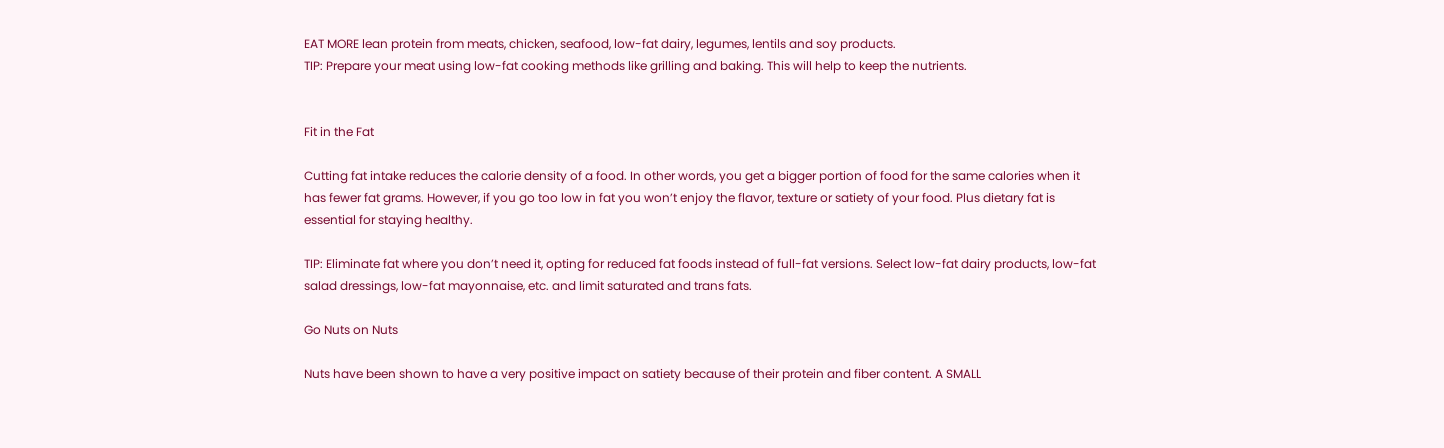EAT MORE lean protein from meats, chicken, seafood, low-fat dairy, legumes, lentils and soy products.
TIP: Prepare your meat using low-fat cooking methods like grilling and baking. This will help to keep the nutrients.


Fit in the Fat

Cutting fat intake reduces the calorie density of a food. In other words, you get a bigger portion of food for the same calories when it has fewer fat grams. However, if you go too low in fat you won’t enjoy the flavor, texture or satiety of your food. Plus dietary fat is essential for staying healthy.

TIP: Eliminate fat where you don’t need it, opting for reduced fat foods instead of full-fat versions. Select low-fat dairy products, low-fat salad dressings, low-fat mayonnaise, etc. and limit saturated and trans fats.

Go Nuts on Nuts

Nuts have been shown to have a very positive impact on satiety because of their protein and fiber content. A SMALL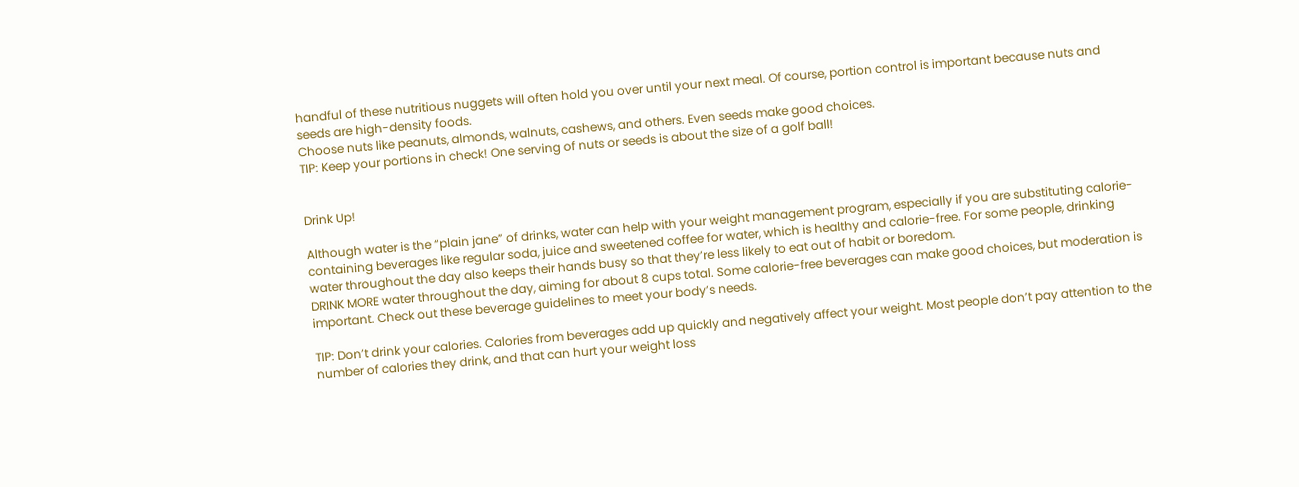handful of these nutritious nuggets will often hold you over until your next meal. Of course, portion control is important because nuts and seeds are high-density foods.
Choose nuts like peanuts, almonds, walnuts, cashews, and others. Even seeds make good choices.
TIP: Keep your portions in check! One serving of nuts or seeds is about the size of a golf ball!


Drink Up!

Although water is the “plain jane” of drinks, water can help with your weight management program, especially if you are substituting calorie-containing beverages like regular soda, juice and sweetened coffee for water, which is healthy and calorie-free. For some people, drinking water throughout the day also keeps their hands busy so that they’re less likely to eat out of habit or boredom.
DRINK MORE water throughout the day, aiming for about 8 cups total. Some calorie-free beverages can make good choices, but moderation is important. Check out these beverage guidelines to meet your body’s needs.

TIP: Don’t drink your calories. Calories from beverages add up quickly and negatively affect your weight. Most people don’t pay attention to the number of calories they drink, and that can hurt your weight loss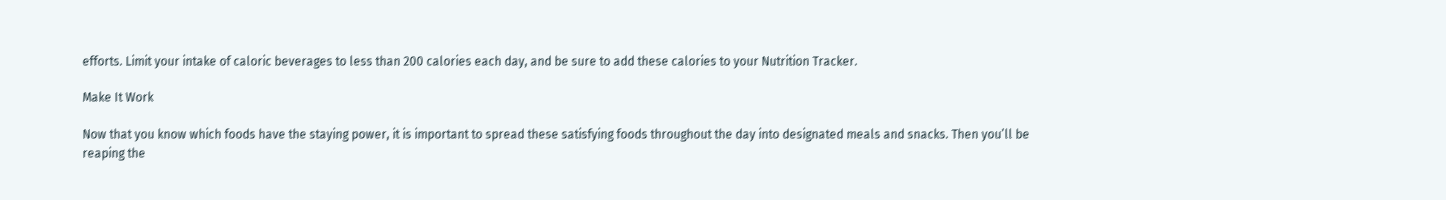efforts. Limit your intake of caloric beverages to less than 200 calories each day, and be sure to add these calories to your Nutrition Tracker.

Make It Work

Now that you know which foods have the staying power, it is important to spread these satisfying foods throughout the day into designated meals and snacks. Then you’ll be reaping the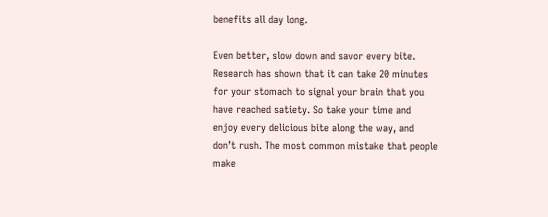benefits all day long.

Even better, slow down and savor every bite. Research has shown that it can take 20 minutes for your stomach to signal your brain that you have reached satiety. So take your time and enjoy every delicious bite along the way, and don’t rush. The most common mistake that people make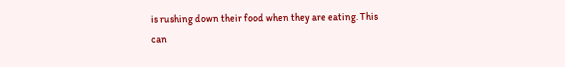is rushing down their food when they are eating. This can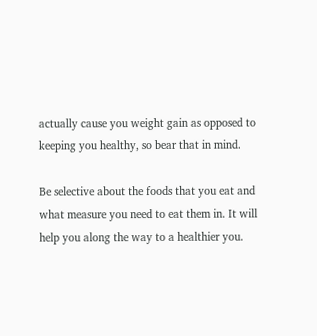actually cause you weight gain as opposed to keeping you healthy, so bear that in mind.

Be selective about the foods that you eat and what measure you need to eat them in. It will help you along the way to a healthier you.